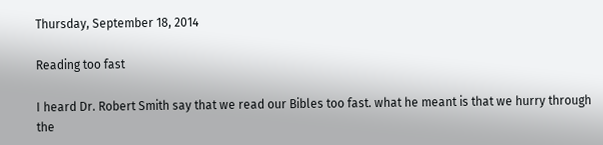Thursday, September 18, 2014

Reading too fast

I heard Dr. Robert Smith say that we read our Bibles too fast. what he meant is that we hurry through the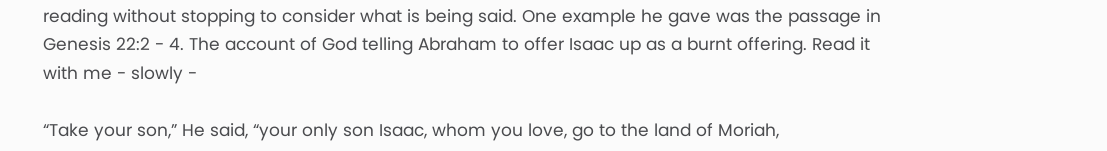reading without stopping to consider what is being said. One example he gave was the passage in Genesis 22:2 - 4. The account of God telling Abraham to offer Isaac up as a burnt offering. Read it with me - slowly -

“Take your son,” He said, “your only son Isaac, whom you love, go to the land of Moriah,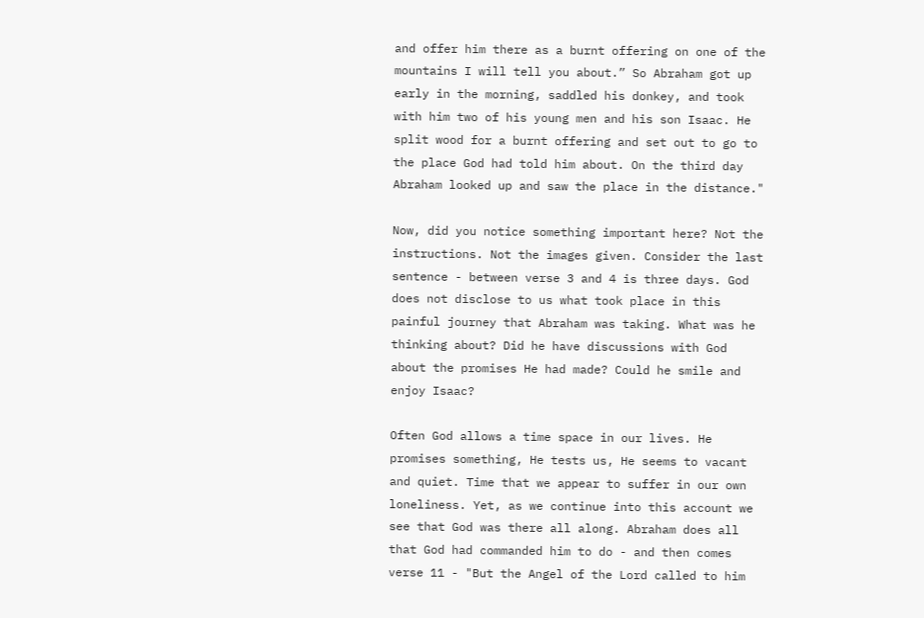and offer him there as a burnt offering on one of the mountains I will tell you about.” So Abraham got up early in the morning, saddled his donkey, and took with him two of his young men and his son Isaac. He split wood for a burnt offering and set out to go to the place God had told him about. On the third day Abraham looked up and saw the place in the distance."

Now, did you notice something important here? Not the instructions. Not the images given. Consider the last sentence - between verse 3 and 4 is three days. God does not disclose to us what took place in this painful journey that Abraham was taking. What was he thinking about? Did he have discussions with God about the promises He had made? Could he smile and enjoy Isaac?

Often God allows a time space in our lives. He promises something, He tests us, He seems to vacant and quiet. Time that we appear to suffer in our own loneliness. Yet, as we continue into this account we see that God was there all along. Abraham does all that God had commanded him to do - and then comes verse 11 - "But the Angel of the Lord called to him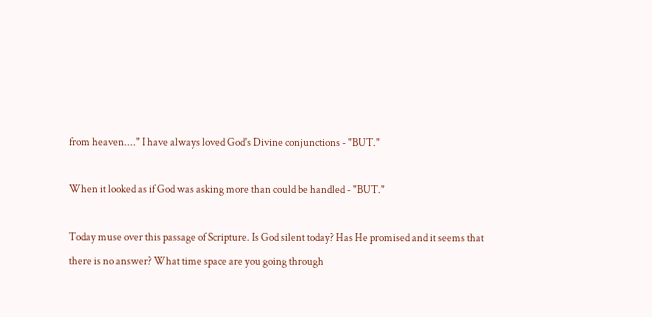from heaven...." I have always loved God's Divine conjunctions - "BUT."

When it looked as if God was asking more than could be handled - "BUT."

Today muse over this passage of Scripture. Is God silent today? Has He promised and it seems that there is no answer? What time space are you going through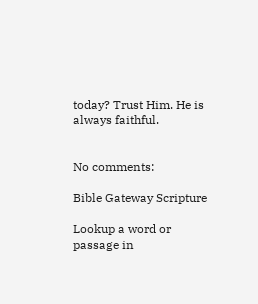today? Trust Him. He is always faithful.


No comments:

Bible Gateway Scripture

Lookup a word or passage in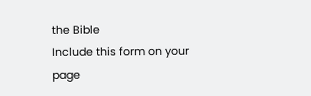the Bible
Include this form on your page